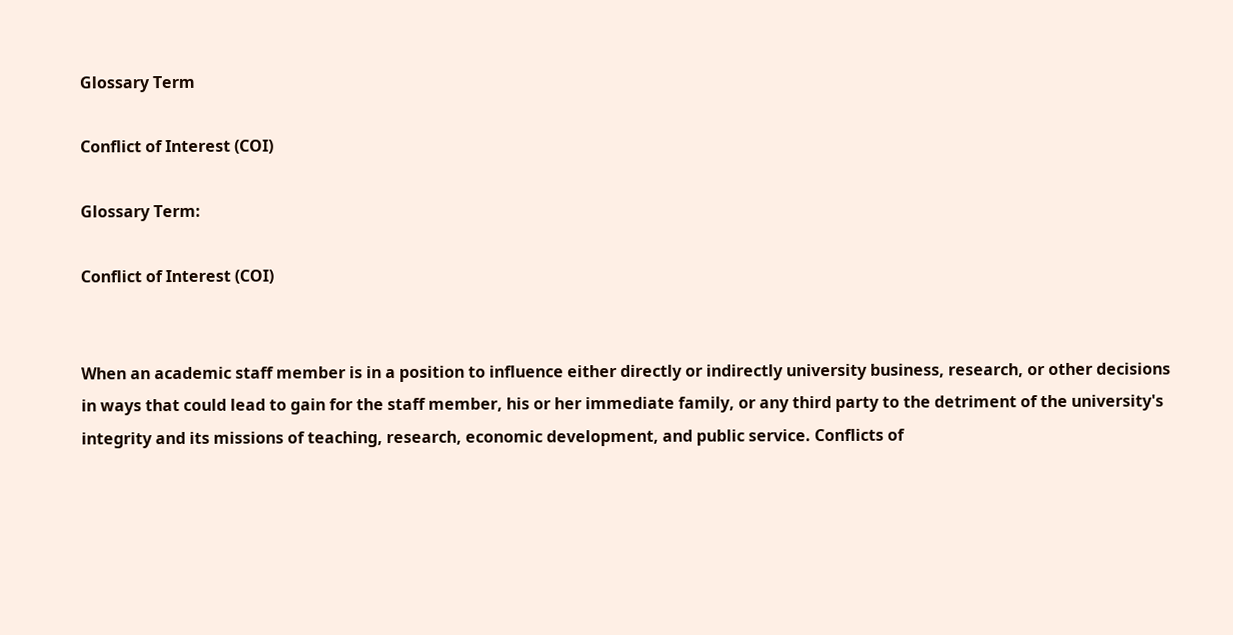Glossary Term

Conflict of Interest (COI)

Glossary Term:

Conflict of Interest (COI)


When an academic staff member is in a position to influence either directly or indirectly university business, research, or other decisions in ways that could lead to gain for the staff member, his or her immediate family, or any third party to the detriment of the university's integrity and its missions of teaching, research, economic development, and public service. Conflicts of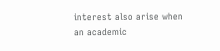interest also arise when an academic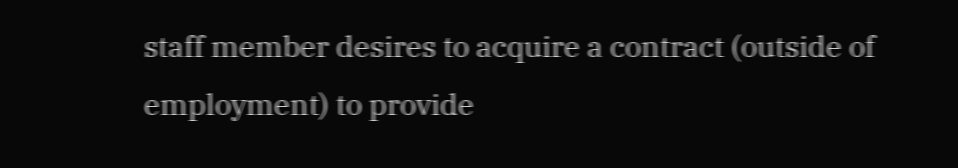staff member desires to acquire a contract (outside of employment) to provide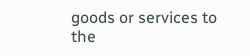goods or services to the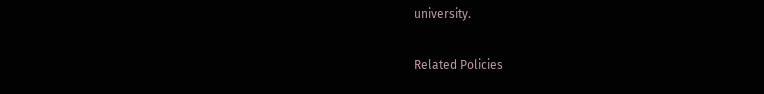university.

Related Policies